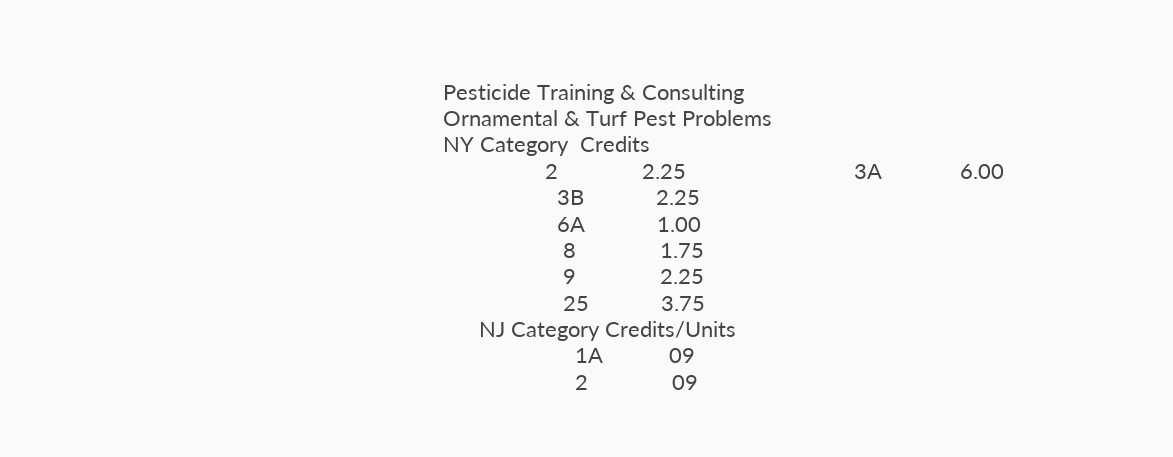Pesticide Training & Consulting
Ornamental & Turf Pest Problems
NY Category  Credits
                 2              2.25                            3A             6.00
                   3B            2.25
                   6A            1.00
                    8              1.75
                    9              2.25
                    25            3.75
      NJ Category Credits/Units
                      1A           09
                      2              09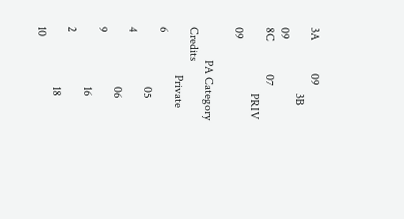3A           09
                      3B           09                         8C           07
                      PRIV      09

           PA Category  Credits
                Private           6
                    05               4
                    06               9
                    16               2
                    18              10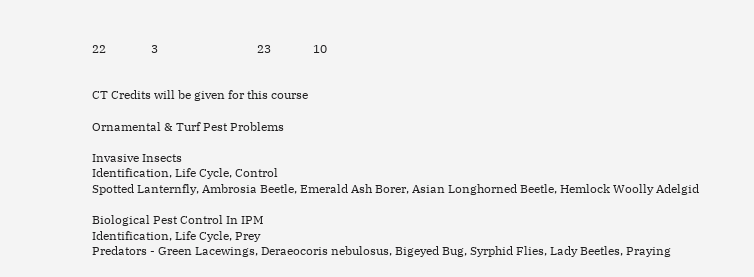22               3                                 23              10


CT Credits will be given for this course

Ornamental & Turf Pest Problems

Invasive Insects
Identification, Life Cycle, Control
Spotted Lanternfly, Ambrosia Beetle, Emerald Ash Borer, Asian Longhorned Beetle, Hemlock Woolly Adelgid

Biological Pest Control In IPM
Identification, Life Cycle, Prey
Predators - Green Lacewings, Deraeocoris nebulosus, Bigeyed Bug, Syrphid Flies, Lady Beetles, Praying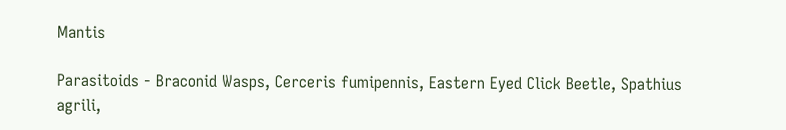Mantis

Parasitoids - Braconid Wasps, Cerceris fumipennis, Eastern Eyed Click Beetle, Spathius agrili,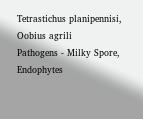Tetrastichus planipennisi, Oobius agrili
Pathogens - Milky Spore, Endophytes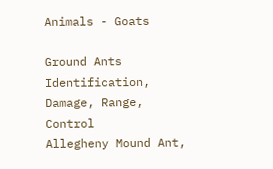Animals - Goats

Ground Ants
Identification, Damage, Range, Control
Allegheny Mound Ant,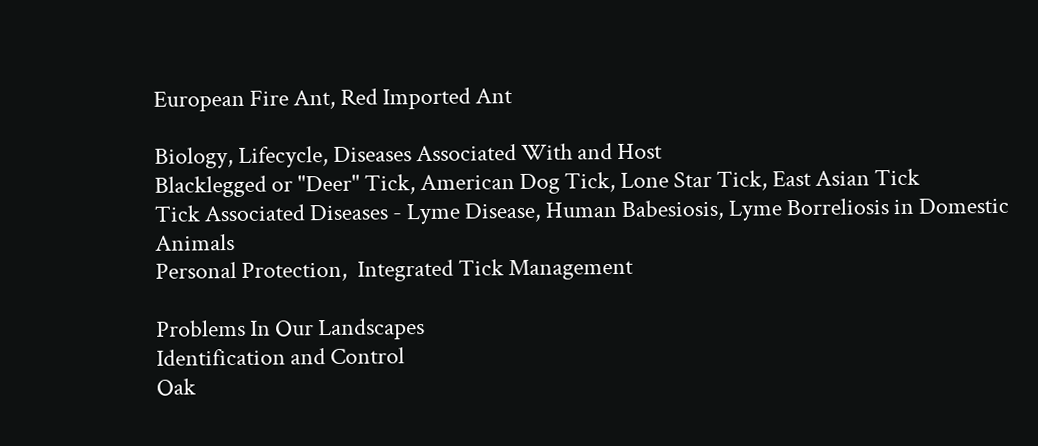European Fire Ant, Red Imported Ant

Biology, Lifecycle, Diseases Associated With and Host
Blacklegged or "Deer" Tick, American Dog Tick, Lone Star Tick, East Asian Tick
Tick Associated Diseases - Lyme Disease, Human Babesiosis, Lyme Borreliosis in Domestic Animals
Personal Protection,  Integrated Tick Management

Problems In Our Landscapes
Identification and Control
Oak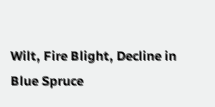Wilt, Fire Blight, Decline in Blue Spruce